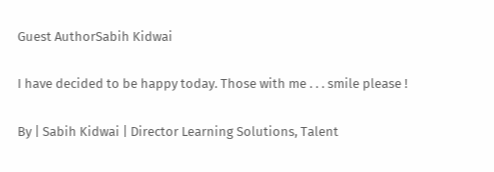Guest AuthorSabih Kidwai

I have decided to be happy today. Those with me . . . smile please !

By | Sabih Kidwai | Director Learning Solutions, Talent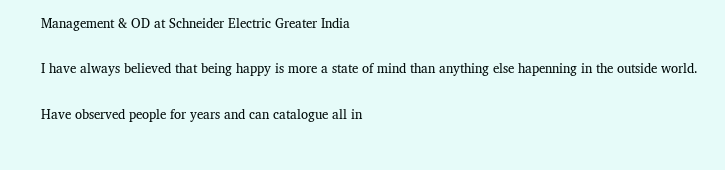Management & OD at Schneider Electric Greater India

I have always believed that being happy is more a state of mind than anything else hapenning in the outside world.

Have observed people for years and can catalogue all in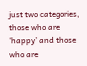just two categories, those who are ‘happy’ and those who are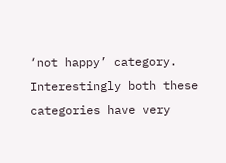‘not happy’ category. Interestingly both these categories have very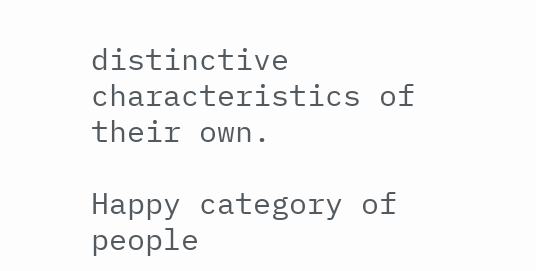distinctive characteristics of their own.

Happy category of people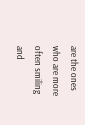are the ones who are more often smiling and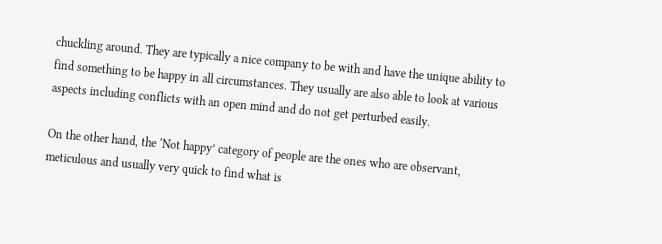chuckling around. They are typically a nice company to be with and have the unique ability to find something to be happy in all circumstances. They usually are also able to look at various aspects including conflicts with an open mind and do not get perturbed easily.

On the other hand, the ‘Not happy’ category of people are the ones who are observant, meticulous and usually very quick to find what is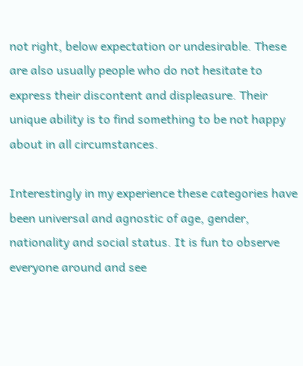not right, below expectation or undesirable. These are also usually people who do not hesitate to express their discontent and displeasure. Their unique ability is to find something to be not happy about in all circumstances.

Interestingly in my experience these categories have been universal and agnostic of age, gender, nationality and social status. It is fun to observe everyone around and see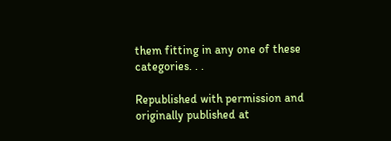them fitting in any one of these categories. . .

Republished with permission and originally published at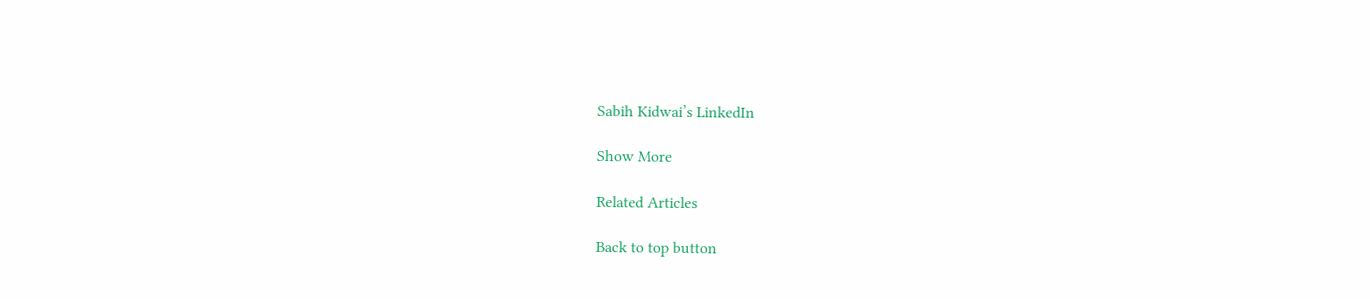Sabih Kidwai’s LinkedIn

Show More

Related Articles

Back to top button